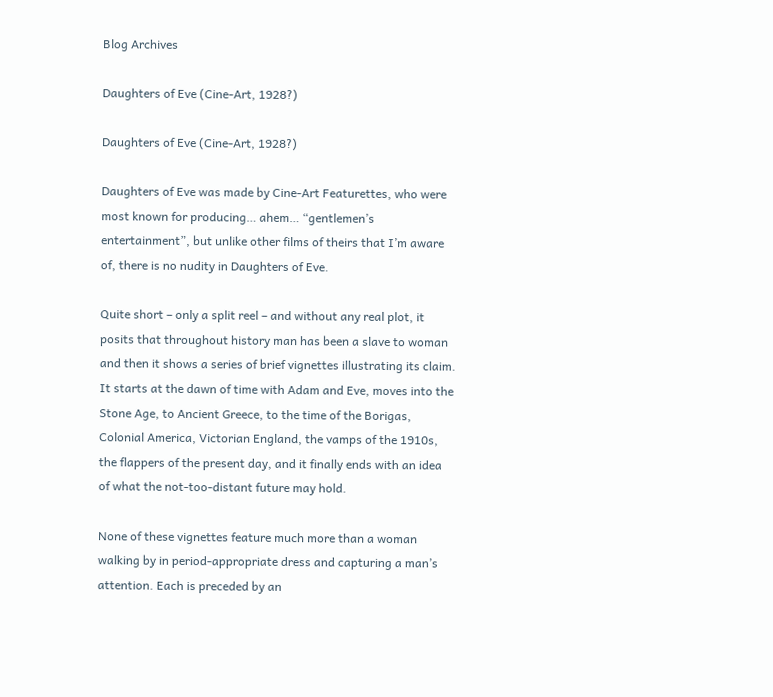Blog Archives

Daughters of Eve (Cine-Art, 1928?)

Daughters of Eve (Cine-Art, 1928?)

Daughters of Eve was made by Cine-Art Featurettes, who were most known for producing… ahem… “gentlemen’s entertainment”, but unlike other films of theirs that I’m aware of, there is no nudity in Daughters of Eve.

Quite short – only a split reel – and without any real plot, it posits that throughout history man has been a slave to woman and then it shows a series of brief vignettes illustrating its claim. It starts at the dawn of time with Adam and Eve, moves into the Stone Age, to Ancient Greece, to the time of the Borigas, Colonial America, Victorian England, the vamps of the 1910s, the flappers of the present day, and it finally ends with an idea of what the not-too-distant future may hold.

None of these vignettes feature much more than a woman walking by in period-appropriate dress and capturing a man’s attention. Each is preceded by an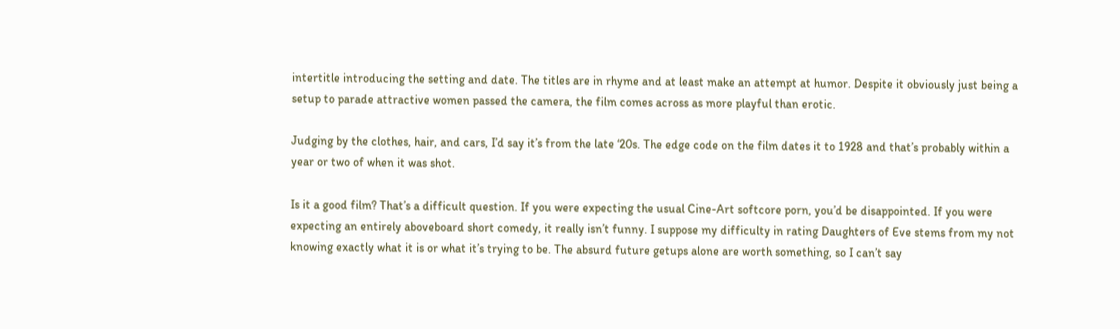intertitle introducing the setting and date. The titles are in rhyme and at least make an attempt at humor. Despite it obviously just being a setup to parade attractive women passed the camera, the film comes across as more playful than erotic.

Judging by the clothes, hair, and cars, I’d say it’s from the late ‘20s. The edge code on the film dates it to 1928 and that’s probably within a year or two of when it was shot.

Is it a good film? That’s a difficult question. If you were expecting the usual Cine-Art softcore porn, you’d be disappointed. If you were expecting an entirely aboveboard short comedy, it really isn’t funny. I suppose my difficulty in rating Daughters of Eve stems from my not knowing exactly what it is or what it’s trying to be. The absurd future getups alone are worth something, so I can’t say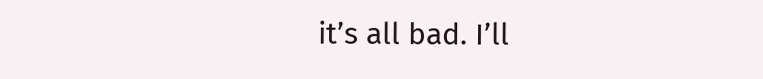it’s all bad. I’ll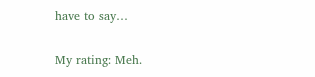have to say…

My rating: Meh.